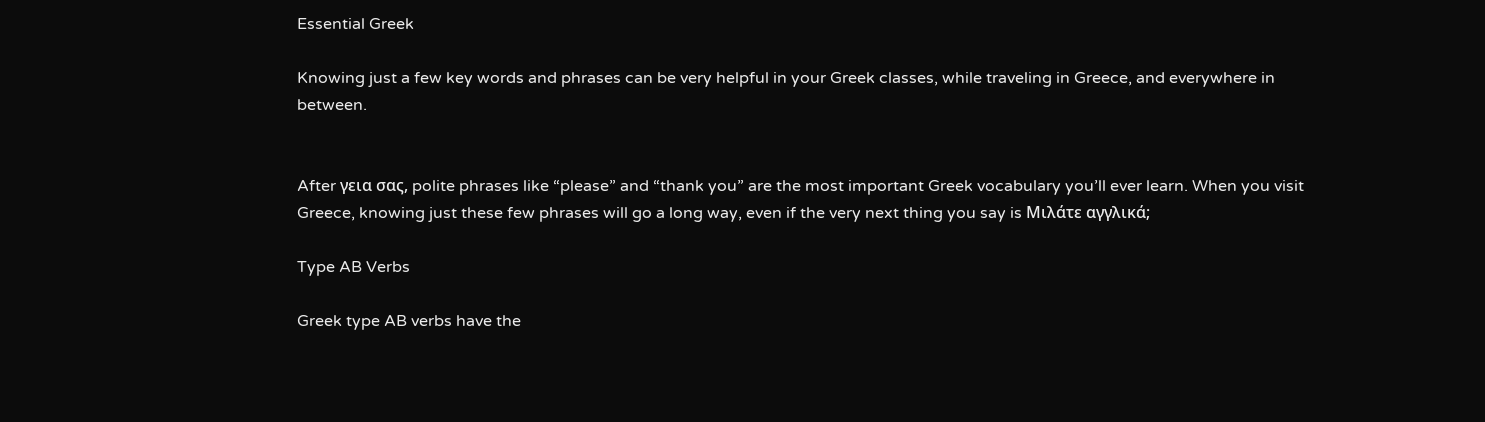Essential Greek

Knowing just a few key words and phrases can be very helpful in your Greek classes, while traveling in Greece, and everywhere in between.


After γεια σας, polite phrases like “please” and “thank you” are the most important Greek vocabulary you’ll ever learn. When you visit Greece, knowing just these few phrases will go a long way, even if the very next thing you say is Μιλάτε αγγλικά;

Type AB Verbs

Greek type AB verbs have the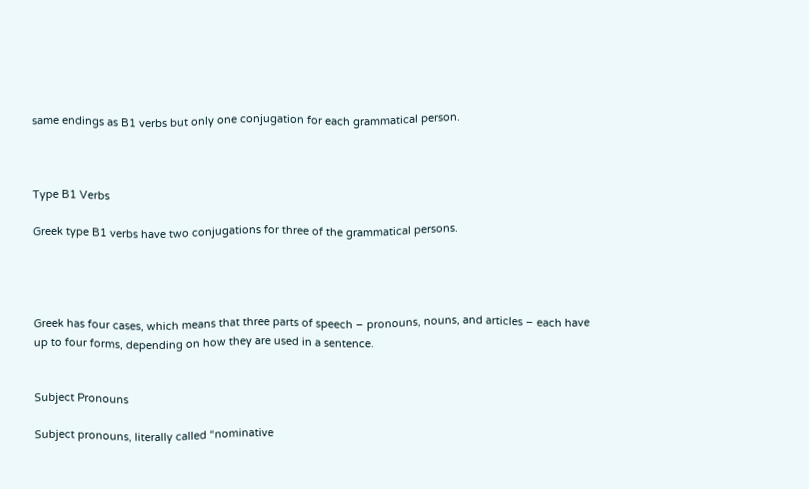same endings as B1 verbs but only one conjugation for each grammatical person.



Type B1 Verbs

Greek type B1 verbs have two conjugations for three of the grammatical persons.




Greek has four cases, which means that three parts of speech – pronouns, nouns, and articles – each have up to four forms, depending on how they are used in a sentence.


Subject Pronouns

Subject pronouns, literally called “nominative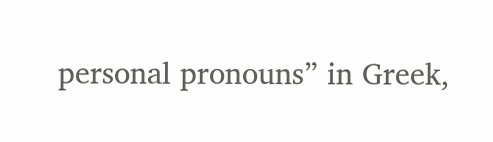personal pronouns” in Greek,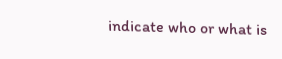indicate who or what is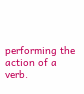performing the action of a verb.